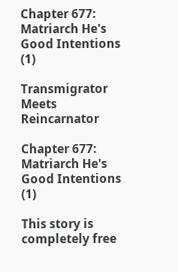Chapter 677: Matriarch He's Good Intentions (1)

Transmigrator Meets Reincarnator

Chapter 677: Matriarch He's Good Intentions (1)

This story is completely free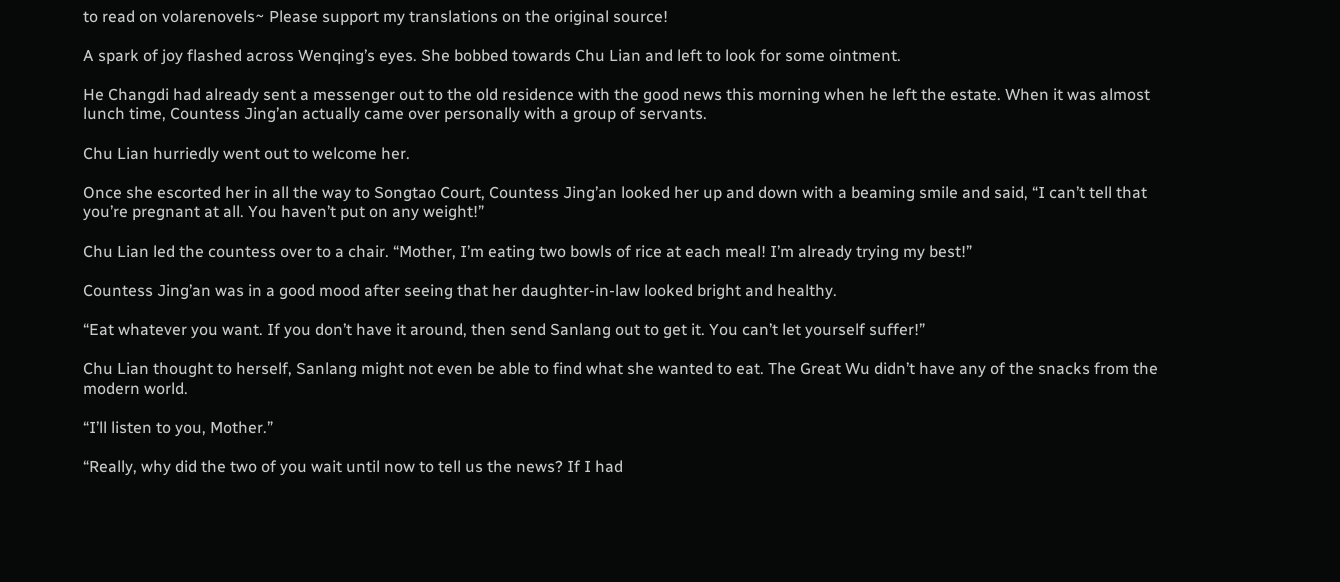to read on volarenovels~ Please support my translations on the original source!

A spark of joy flashed across Wenqing’s eyes. She bobbed towards Chu Lian and left to look for some ointment.

He Changdi had already sent a messenger out to the old residence with the good news this morning when he left the estate. When it was almost lunch time, Countess Jing’an actually came over personally with a group of servants.

Chu Lian hurriedly went out to welcome her.

Once she escorted her in all the way to Songtao Court, Countess Jing’an looked her up and down with a beaming smile and said, “I can’t tell that you’re pregnant at all. You haven’t put on any weight!”

Chu Lian led the countess over to a chair. “Mother, I’m eating two bowls of rice at each meal! I’m already trying my best!”

Countess Jing’an was in a good mood after seeing that her daughter-in-law looked bright and healthy.

“Eat whatever you want. If you don’t have it around, then send Sanlang out to get it. You can’t let yourself suffer!”

Chu Lian thought to herself, Sanlang might not even be able to find what she wanted to eat. The Great Wu didn’t have any of the snacks from the modern world.

“I’ll listen to you, Mother.”

“Really, why did the two of you wait until now to tell us the news? If I had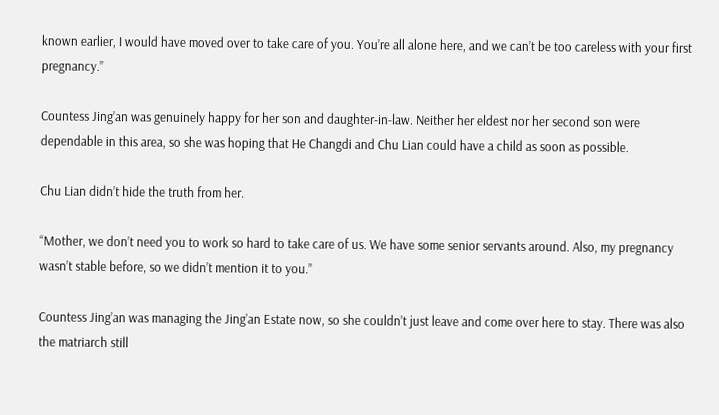known earlier, I would have moved over to take care of you. You’re all alone here, and we can’t be too careless with your first pregnancy.”

Countess Jing’an was genuinely happy for her son and daughter-in-law. Neither her eldest nor her second son were dependable in this area, so she was hoping that He Changdi and Chu Lian could have a child as soon as possible.

Chu Lian didn’t hide the truth from her.

“Mother, we don’t need you to work so hard to take care of us. We have some senior servants around. Also, my pregnancy wasn’t stable before, so we didn’t mention it to you.”

Countess Jing’an was managing the Jing’an Estate now, so she couldn’t just leave and come over here to stay. There was also the matriarch still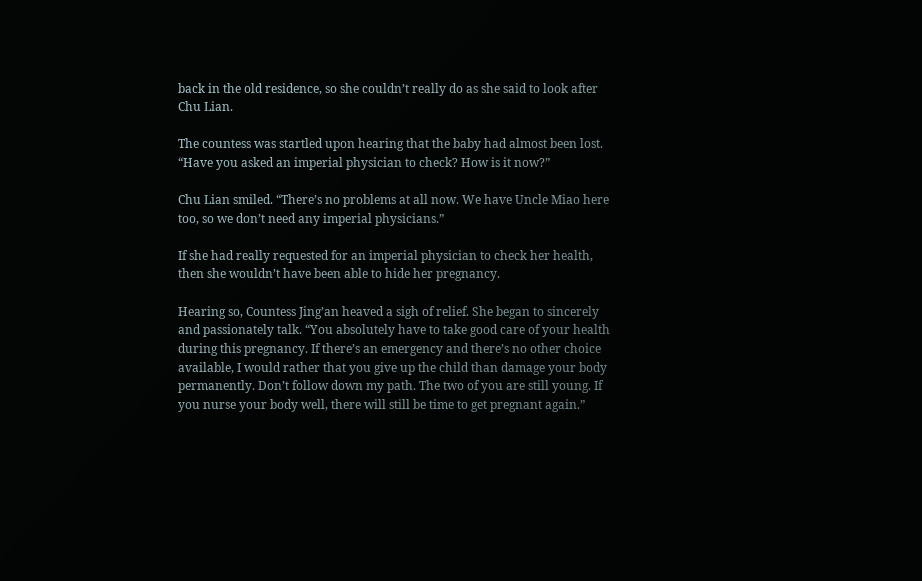back in the old residence, so she couldn’t really do as she said to look after Chu Lian.

The countess was startled upon hearing that the baby had almost been lost. “Have you asked an imperial physician to check? How is it now?”

Chu Lian smiled. “There’s no problems at all now. We have Uncle Miao here too, so we don’t need any imperial physicians.”

If she had really requested for an imperial physician to check her health, then she wouldn’t have been able to hide her pregnancy.

Hearing so, Countess Jing’an heaved a sigh of relief. She began to sincerely and passionately talk. “You absolutely have to take good care of your health during this pregnancy. If there’s an emergency and there’s no other choice available, I would rather that you give up the child than damage your body permanently. Don’t follow down my path. The two of you are still young. If you nurse your body well, there will still be time to get pregnant again.”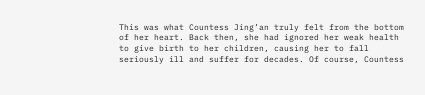This was what Countess Jing’an truly felt from the bottom of her heart. Back then, she had ignored her weak health to give birth to her children, causing her to fall seriously ill and suffer for decades. Of course, Countess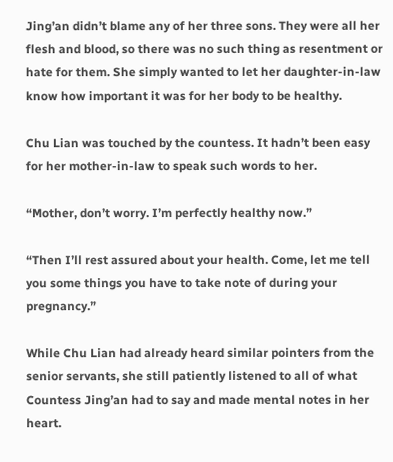Jing’an didn’t blame any of her three sons. They were all her flesh and blood, so there was no such thing as resentment or hate for them. She simply wanted to let her daughter-in-law know how important it was for her body to be healthy.

Chu Lian was touched by the countess. It hadn’t been easy for her mother-in-law to speak such words to her.

“Mother, don’t worry. I’m perfectly healthy now.”

“Then I’ll rest assured about your health. Come, let me tell you some things you have to take note of during your pregnancy.”

While Chu Lian had already heard similar pointers from the senior servants, she still patiently listened to all of what Countess Jing’an had to say and made mental notes in her heart.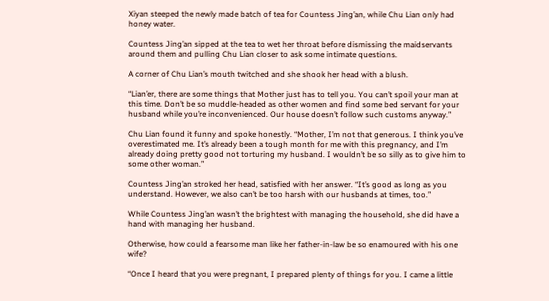Xiyan steeped the newly made batch of tea for Countess Jing’an, while Chu Lian only had honey water.

Countess Jing’an sipped at the tea to wet her throat before dismissing the maidservants around them and pulling Chu Lian closer to ask some intimate questions.

A corner of Chu Lian’s mouth twitched and she shook her head with a blush.

“Lian’er, there are some things that Mother just has to tell you. You can’t spoil your man at this time. Don’t be so muddle-headed as other women and find some bed servant for your husband while you’re inconvenienced. Our house doesn’t follow such customs anyway.”

Chu Lian found it funny and spoke honestly. “Mother, I’m not that generous. I think you’ve overestimated me. It’s already been a tough month for me with this pregnancy, and I’m already doing pretty good not torturing my husband. I wouldn’t be so silly as to give him to some other woman.”

Countess Jing’an stroked her head, satisfied with her answer. “It’s good as long as you understand. However, we also can’t be too harsh with our husbands at times, too.”

While Countess Jing’an wasn’t the brightest with managing the household, she did have a hand with managing her husband.

Otherwise, how could a fearsome man like her father-in-law be so enamoured with his one wife?

“Once I heard that you were pregnant, I prepared plenty of things for you. I came a little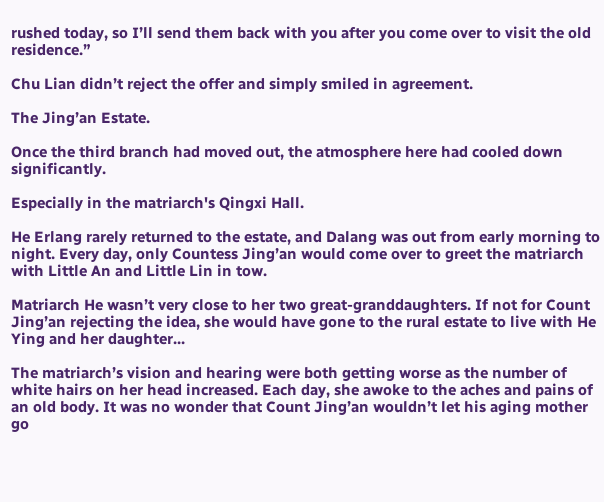rushed today, so I’ll send them back with you after you come over to visit the old residence.”

Chu Lian didn’t reject the offer and simply smiled in agreement.

The Jing’an Estate.

Once the third branch had moved out, the atmosphere here had cooled down significantly.

Especially in the matriarch's Qingxi Hall.

He Erlang rarely returned to the estate, and Dalang was out from early morning to night. Every day, only Countess Jing’an would come over to greet the matriarch with Little An and Little Lin in tow.

Matriarch He wasn’t very close to her two great-granddaughters. If not for Count Jing’an rejecting the idea, she would have gone to the rural estate to live with He Ying and her daughter...

The matriarch’s vision and hearing were both getting worse as the number of white hairs on her head increased. Each day, she awoke to the aches and pains of an old body. It was no wonder that Count Jing’an wouldn’t let his aging mother go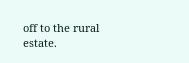off to the rural estate.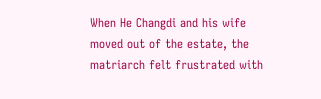When He Changdi and his wife moved out of the estate, the matriarch felt frustrated with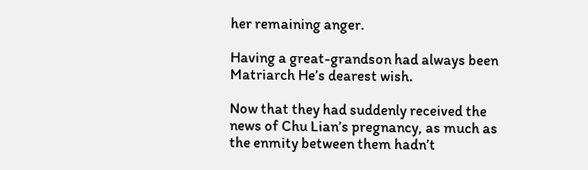her remaining anger.

Having a great-grandson had always been Matriarch He’s dearest wish.

Now that they had suddenly received the news of Chu Lian’s pregnancy, as much as the enmity between them hadn’t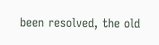been resolved, the old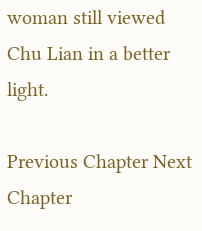woman still viewed Chu Lian in a better light.

Previous Chapter Next Chapter